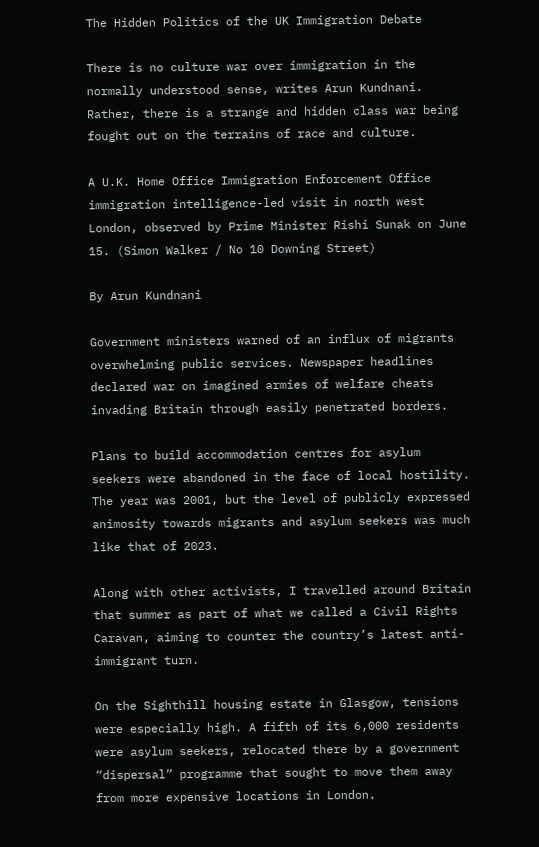The Hidden Politics of the UK Immigration Debate

There is no culture war over immigration in the normally understood sense, writes Arun Kundnani. Rather, there is a strange and hidden class war being fought out on the terrains of race and culture.

A U.K. Home Office Immigration Enforcement Office immigration intelligence-led visit in north west London, observed by Prime Minister Rishi Sunak on June 15. (Simon Walker / No 10 Downing Street)

By Arun Kundnani

Government ministers warned of an influx of migrants overwhelming public services. Newspaper headlines declared war on imagined armies of welfare cheats invading Britain through easily penetrated borders.

Plans to build accommodation centres for asylum seekers were abandoned in the face of local hostility. The year was 2001, but the level of publicly expressed animosity towards migrants and asylum seekers was much like that of 2023.

Along with other activists, I travelled around Britain that summer as part of what we called a Civil Rights Caravan, aiming to counter the country’s latest anti-immigrant turn.

On the Sighthill housing estate in Glasgow, tensions were especially high. A fifth of its 6,000 residents were asylum seekers, relocated there by a government “dispersal” programme that sought to move them away from more expensive locations in London.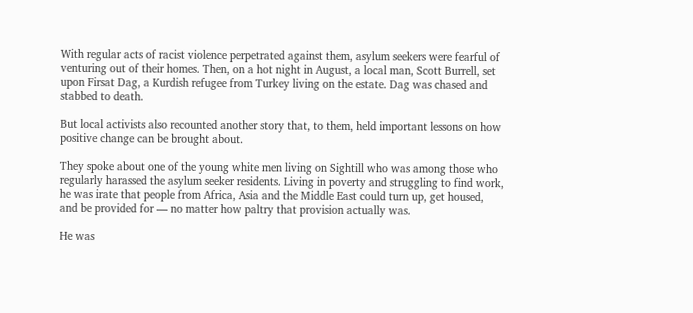With regular acts of racist violence perpetrated against them, asylum seekers were fearful of venturing out of their homes. Then, on a hot night in August, a local man, Scott Burrell, set upon Firsat Dag, a Kurdish refugee from Turkey living on the estate. Dag was chased and stabbed to death.

But local activists also recounted another story that, to them, held important lessons on how positive change can be brought about.

They spoke about one of the young white men living on Sightill who was among those who regularly harassed the asylum seeker residents. Living in poverty and struggling to find work, he was irate that people from Africa, Asia and the Middle East could turn up, get housed, and be provided for — no matter how paltry that provision actually was.

He was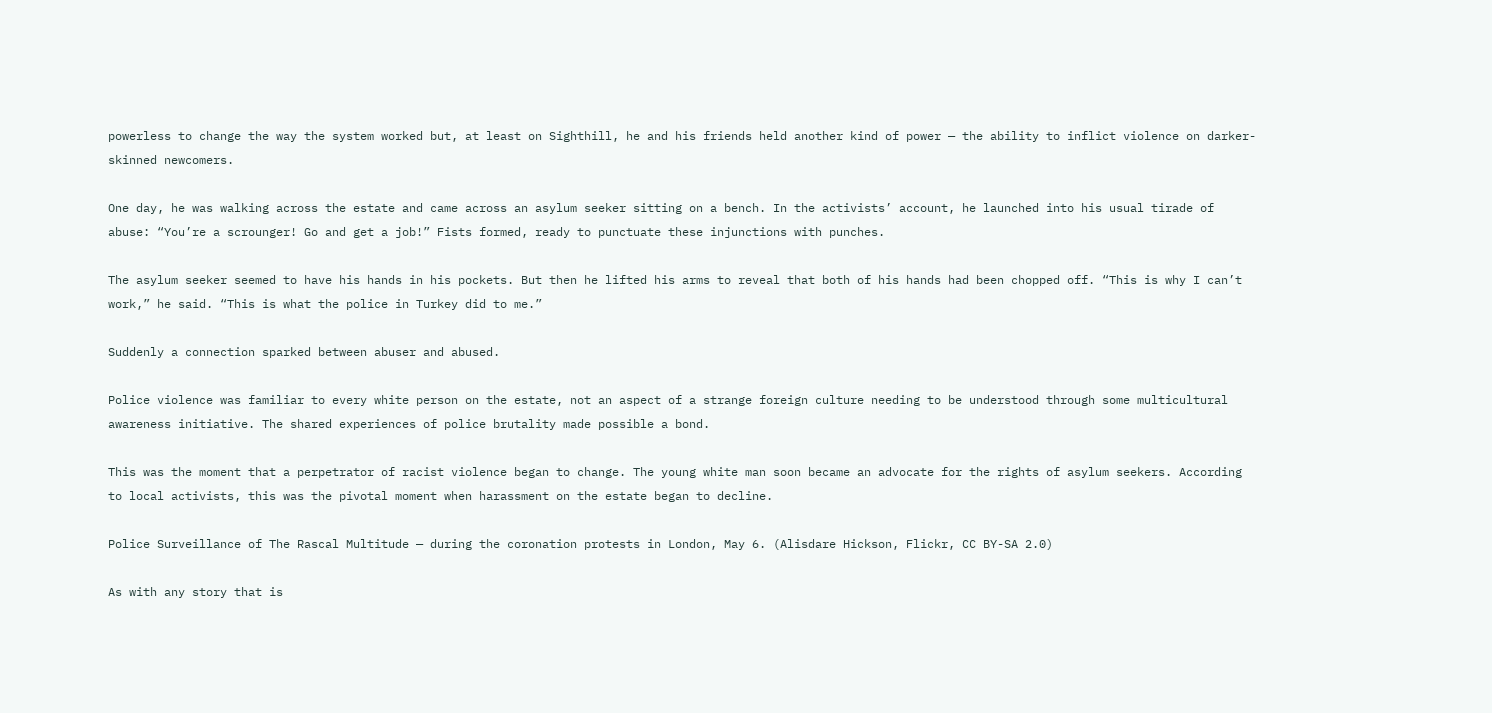powerless to change the way the system worked but, at least on Sighthill, he and his friends held another kind of power — the ability to inflict violence on darker-skinned newcomers.

One day, he was walking across the estate and came across an asylum seeker sitting on a bench. In the activists’ account, he launched into his usual tirade of abuse: “You’re a scrounger! Go and get a job!” Fists formed, ready to punctuate these injunctions with punches.

The asylum seeker seemed to have his hands in his pockets. But then he lifted his arms to reveal that both of his hands had been chopped off. “This is why I can’t work,” he said. “This is what the police in Turkey did to me.”

Suddenly a connection sparked between abuser and abused.

Police violence was familiar to every white person on the estate, not an aspect of a strange foreign culture needing to be understood through some multicultural awareness initiative. The shared experiences of police brutality made possible a bond.

This was the moment that a perpetrator of racist violence began to change. The young white man soon became an advocate for the rights of asylum seekers. According to local activists, this was the pivotal moment when harassment on the estate began to decline.

Police Surveillance of The Rascal Multitude — during the coronation protests in London, May 6. (Alisdare Hickson, Flickr, CC BY-SA 2.0)

As with any story that is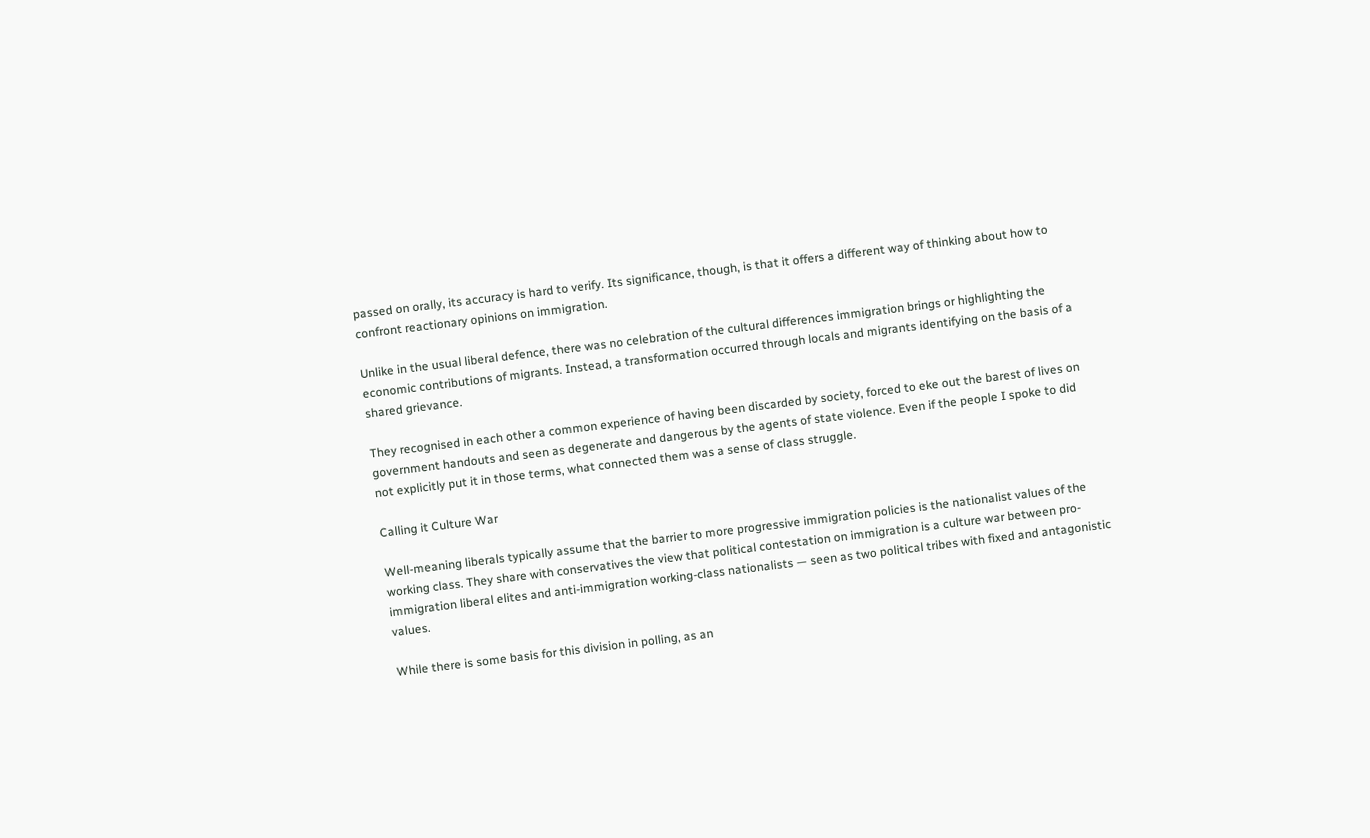passed on orally, its accuracy is hard to verify. Its significance, though, is that it offers a different way of thinking about how to confront reactionary opinions on immigration.

Unlike in the usual liberal defence, there was no celebration of the cultural differences immigration brings or highlighting the economic contributions of migrants. Instead, a transformation occurred through locals and migrants identifying on the basis of a shared grievance.

They recognised in each other a common experience of having been discarded by society, forced to eke out the barest of lives on government handouts and seen as degenerate and dangerous by the agents of state violence. Even if the people I spoke to did not explicitly put it in those terms, what connected them was a sense of class struggle.

Calling it Culture War

Well-meaning liberals typically assume that the barrier to more progressive immigration policies is the nationalist values of the working class. They share with conservatives the view that political contestation on immigration is a culture war between pro-immigration liberal elites and anti-immigration working-class nationalists — seen as two political tribes with fixed and antagonistic values.

While there is some basis for this division in polling, as an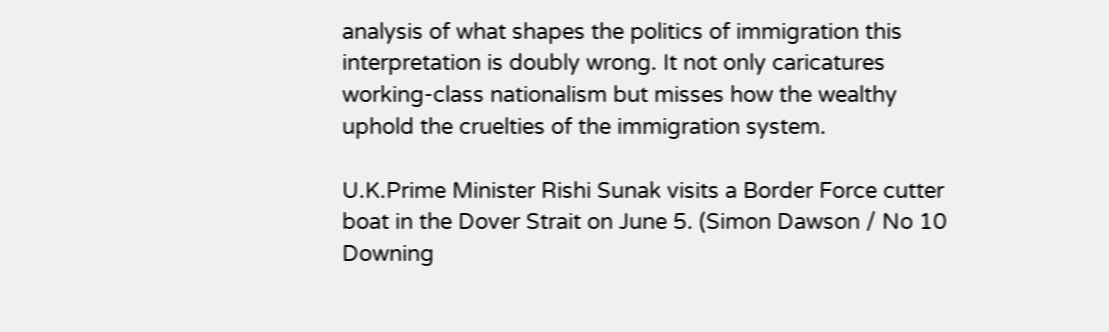analysis of what shapes the politics of immigration this interpretation is doubly wrong. It not only caricatures working-class nationalism but misses how the wealthy uphold the cruelties of the immigration system.

U.K.Prime Minister Rishi Sunak visits a Border Force cutter boat in the Dover Strait on June 5. (Simon Dawson / No 10 Downing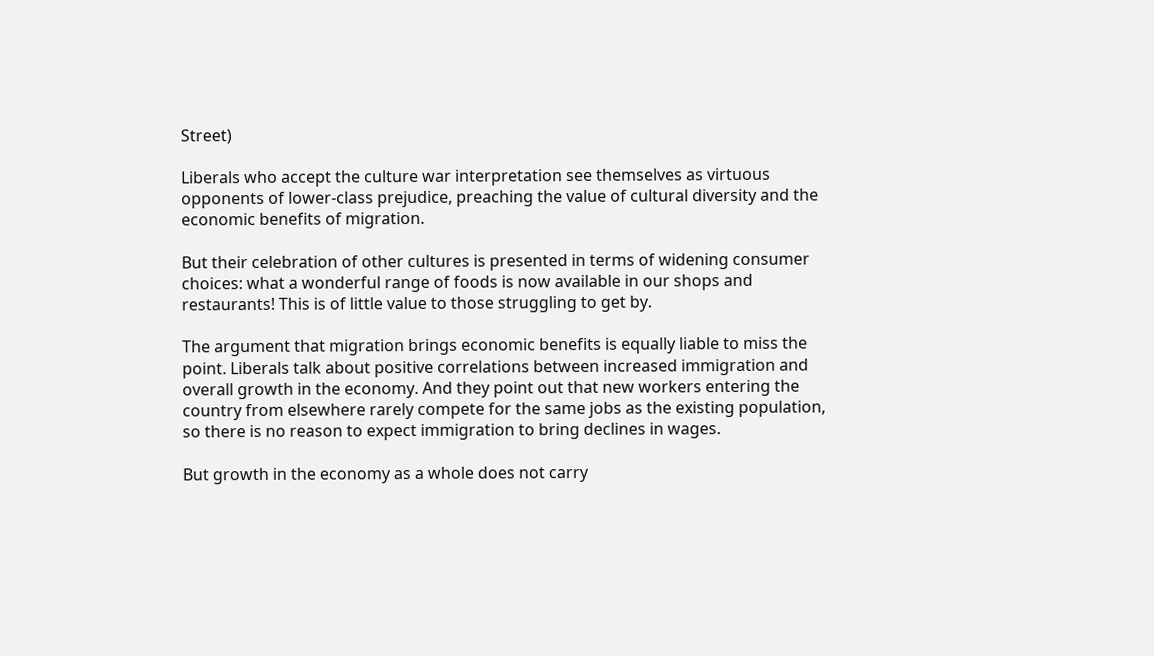Street)

Liberals who accept the culture war interpretation see themselves as virtuous opponents of lower-class prejudice, preaching the value of cultural diversity and the economic benefits of migration.

But their celebration of other cultures is presented in terms of widening consumer choices: what a wonderful range of foods is now available in our shops and restaurants! This is of little value to those struggling to get by.

The argument that migration brings economic benefits is equally liable to miss the point. Liberals talk about positive correlations between increased immigration and overall growth in the economy. And they point out that new workers entering the country from elsewhere rarely compete for the same jobs as the existing population, so there is no reason to expect immigration to bring declines in wages.

But growth in the economy as a whole does not carry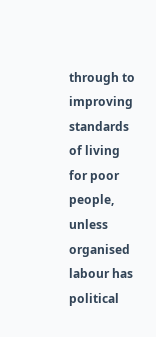through to improving standards of living for poor people, unless organised labour has political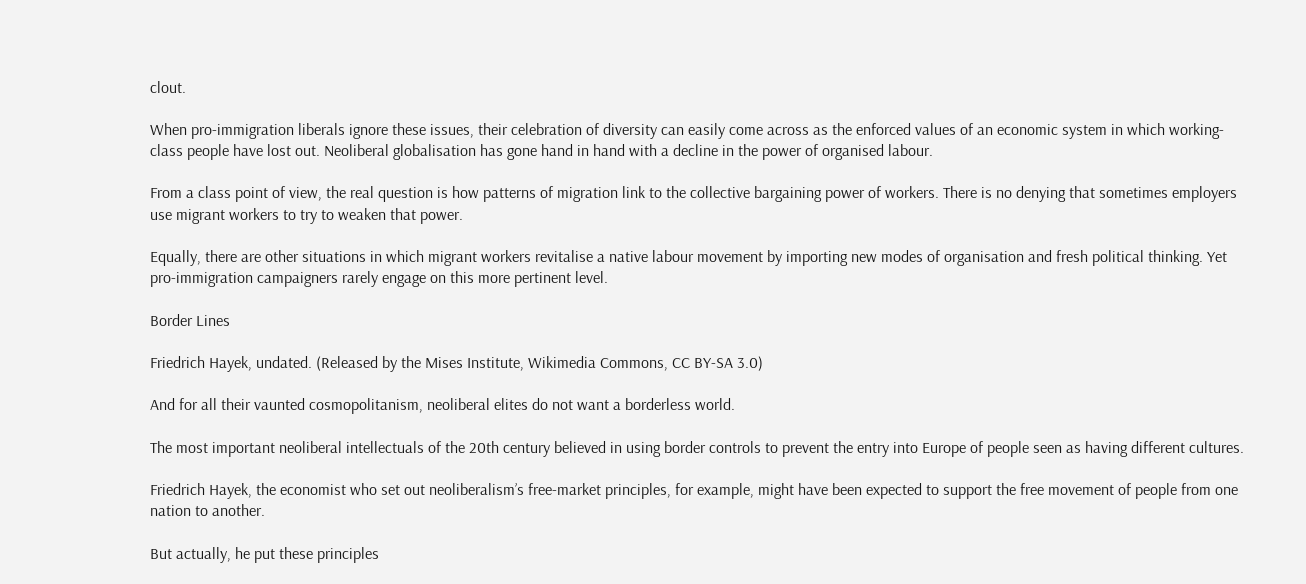clout.

When pro-immigration liberals ignore these issues, their celebration of diversity can easily come across as the enforced values of an economic system in which working-class people have lost out. Neoliberal globalisation has gone hand in hand with a decline in the power of organised labour.

From a class point of view, the real question is how patterns of migration link to the collective bargaining power of workers. There is no denying that sometimes employers use migrant workers to try to weaken that power.

Equally, there are other situations in which migrant workers revitalise a native labour movement by importing new modes of organisation and fresh political thinking. Yet pro-immigration campaigners rarely engage on this more pertinent level.

Border Lines

Friedrich Hayek, undated. (Released by the Mises Institute, Wikimedia Commons, CC BY-SA 3.0)

And for all their vaunted cosmopolitanism, neoliberal elites do not want a borderless world.

The most important neoliberal intellectuals of the 20th century believed in using border controls to prevent the entry into Europe of people seen as having different cultures.

Friedrich Hayek, the economist who set out neoliberalism’s free-market principles, for example, might have been expected to support the free movement of people from one nation to another.

But actually, he put these principles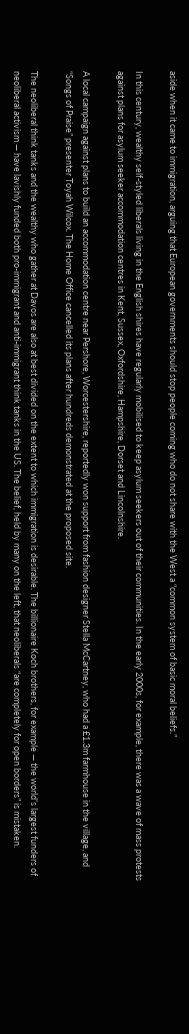aside when it came to immigration, arguing that European governments should stop people coming who do not share with the West a “common system of basic moral beliefs.”

In this century, wealthy self-styled liberals living in the English shires have regularly mobilised to keep asylum seekers out of their communities. In the early 2000s, for example, there was a wave of mass protests against plans for asylum seeker accommodation centres in Kent, Sussex, Oxfordshire, Hampshire, Dorset and Lincolnshire.

A local campaign against plans to build an accommodation centre near Pershore, Worcestershire, reportedly won support from fashion designer Stella McCartney, who had a £1.3m farmhouse in the village, and “Songs of Praise” presenter Toyah Wilcox. The Home Office cancelled its plans after hundreds demonstrated at the proposed site.

The neoliberal think tanks and the wealthy who gather at Davos are also at best divided on the extent to which immigration is desirable. The billionaire Koch brothers, for example — the world’s largest funders of neoliberal activism — have lavishly funded both pro-immigrant and anti-immigrant think tanks in the US. The belief, held by many on the left, that neoliberals “are completely for open borders” is mistaken.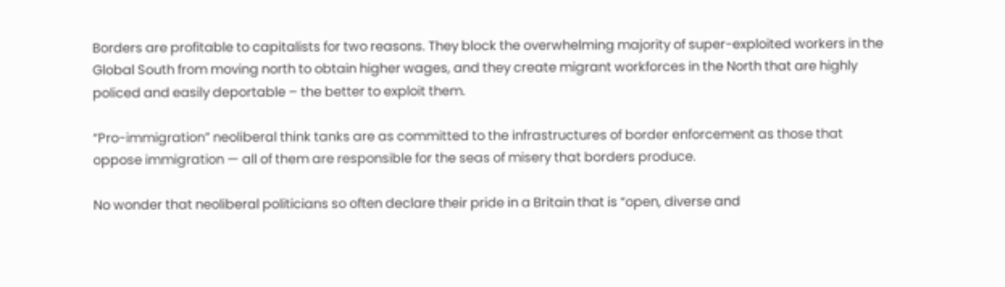Borders are profitable to capitalists for two reasons. They block the overwhelming majority of super-exploited workers in the Global South from moving north to obtain higher wages, and they create migrant workforces in the North that are highly policed and easily deportable – the better to exploit them.

“Pro-immigration” neoliberal think tanks are as committed to the infrastructures of border enforcement as those that oppose immigration — all of them are responsible for the seas of misery that borders produce.

No wonder that neoliberal politicians so often declare their pride in a Britain that is “open, diverse and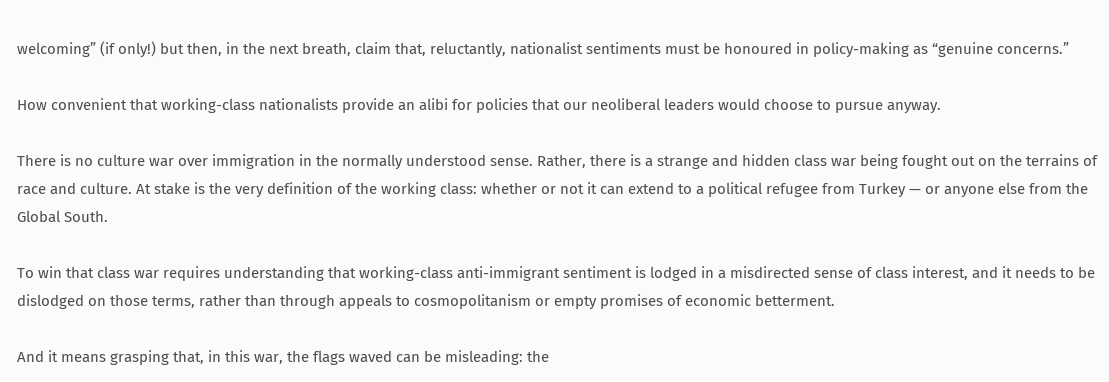welcoming” (if only!) but then, in the next breath, claim that, reluctantly, nationalist sentiments must be honoured in policy-making as “genuine concerns.”

How convenient that working-class nationalists provide an alibi for policies that our neoliberal leaders would choose to pursue anyway.

There is no culture war over immigration in the normally understood sense. Rather, there is a strange and hidden class war being fought out on the terrains of race and culture. At stake is the very definition of the working class: whether or not it can extend to a political refugee from Turkey — or anyone else from the Global South.

To win that class war requires understanding that working-class anti-immigrant sentiment is lodged in a misdirected sense of class interest, and it needs to be dislodged on those terms, rather than through appeals to cosmopolitanism or empty promises of economic betterment.

And it means grasping that, in this war, the flags waved can be misleading: the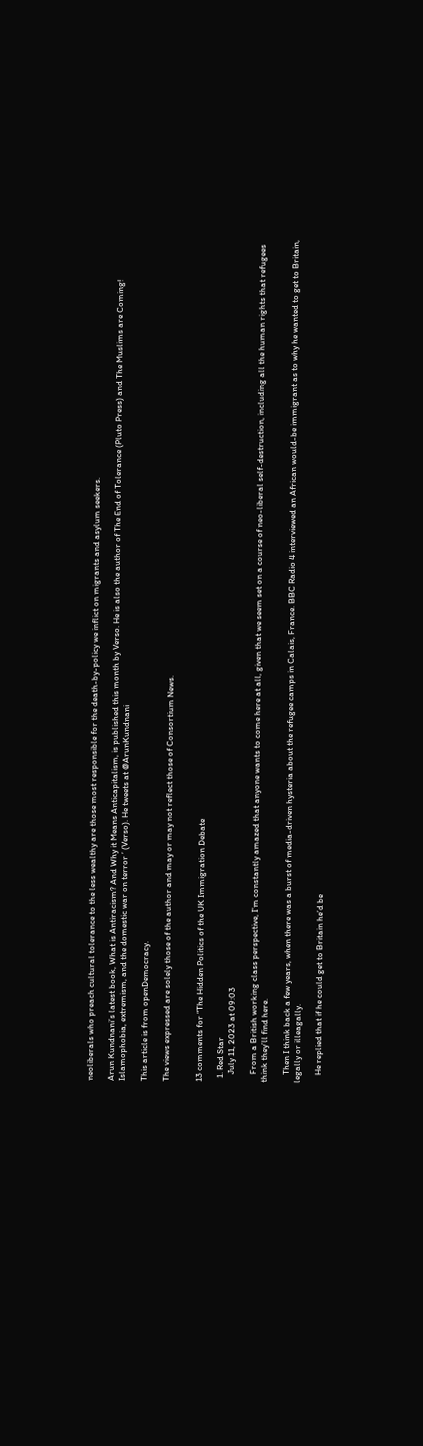neoliberals who preach cultural tolerance to the less wealthy are those most responsible for the death-by-policy we inflict on migrants and asylum seekers.

Arun Kundnani’s latest book, What is Antiracism? And Why it Means Anticapitalism, is published this month by Verso. He is also the author of The End of Tolerance (Pluto Press) and The Muslims are Coming! Islamophobia, extremism, and the domestic war on terror ’ (Verso). He tweets at @ArunKundnani

This article is from openDemocracy.

The views expressed are solely those of the author and may or may not reflect those of Consortium News.


13 comments for “The Hidden Politics of the UK Immigration Debate

  1. Red Star
    July 11, 2023 at 09:03

    From a British working class perspective, I’m constantly amazed that anyone wants to come here at all, given that we seem set on a course of neo-liberal self-destruction, including all the human rights that refugees think they’ll find here.

    Then I think back a few years, when there was a burst of media-driven hysteria about the refugee camps in Calais, France. BBC Radio 4 interviewed an African would-be immigrant as to why he wanted to get to Britain, legally or illeagally.

    He replied that if he could get to Britain he’d be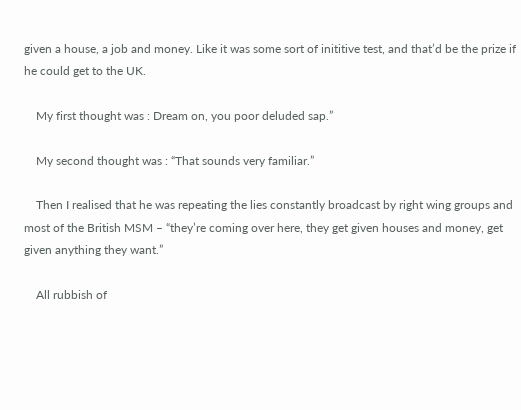given a house, a job and money. Like it was some sort of inititive test, and that’d be the prize if he could get to the UK.

    My first thought was : Dream on, you poor deluded sap.”

    My second thought was : “That sounds very familiar.”

    Then I realised that he was repeating the lies constantly broadcast by right wing groups and most of the British MSM – “they’re coming over here, they get given houses and money, get given anything they want.”

    All rubbish of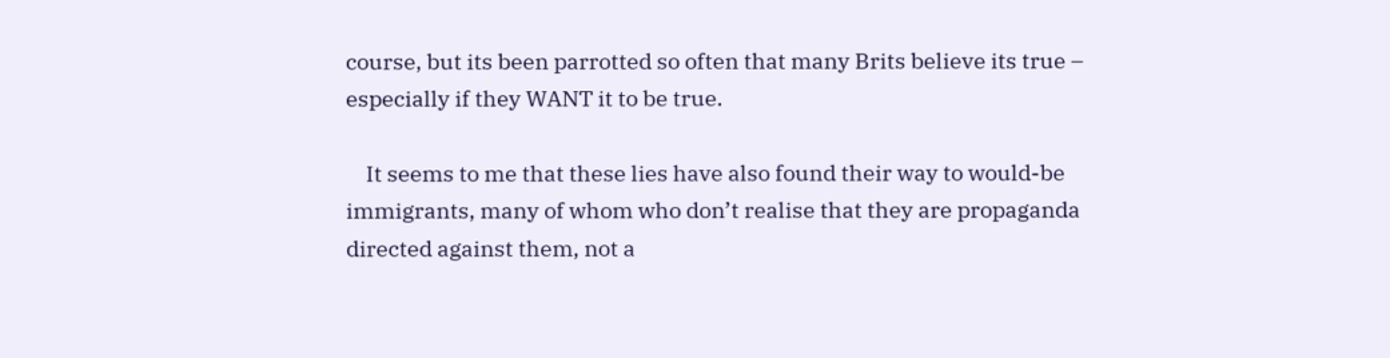course, but its been parrotted so often that many Brits believe its true – especially if they WANT it to be true.

    It seems to me that these lies have also found their way to would-be immigrants, many of whom who don’t realise that they are propaganda directed against them, not a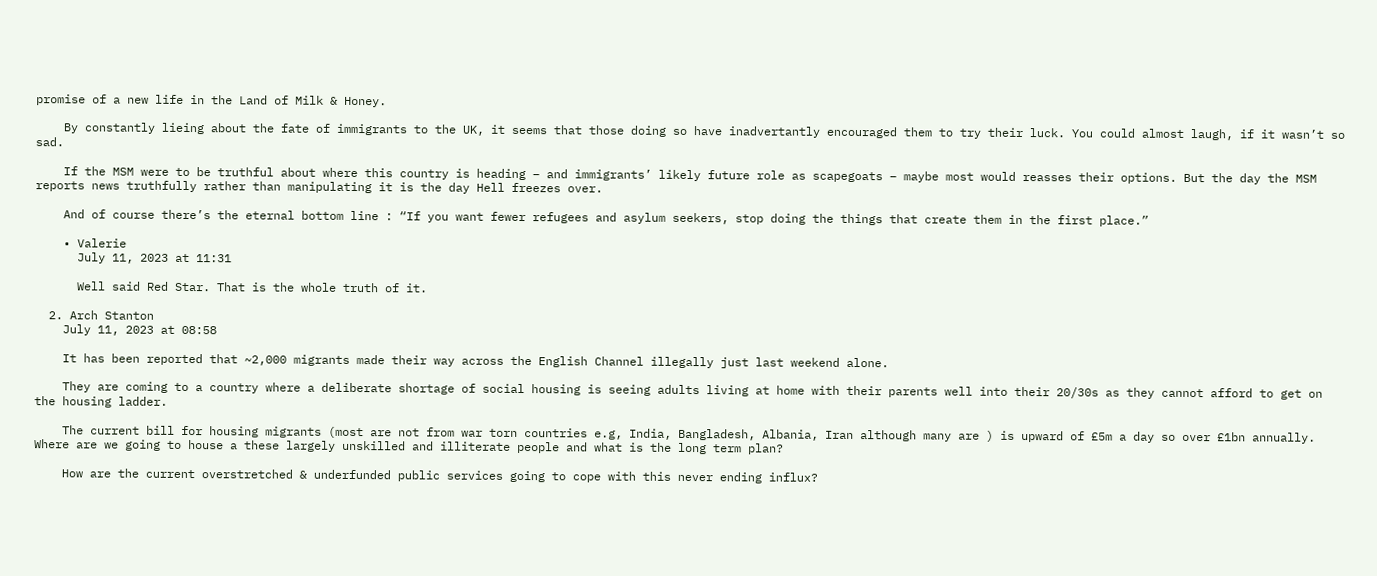promise of a new life in the Land of Milk & Honey.

    By constantly lieing about the fate of immigrants to the UK, it seems that those doing so have inadvertantly encouraged them to try their luck. You could almost laugh, if it wasn’t so sad.

    If the MSM were to be truthful about where this country is heading – and immigrants’ likely future role as scapegoats – maybe most would reasses their options. But the day the MSM reports news truthfully rather than manipulating it is the day Hell freezes over.

    And of course there’s the eternal bottom line : “If you want fewer refugees and asylum seekers, stop doing the things that create them in the first place.”

    • Valerie
      July 11, 2023 at 11:31

      Well said Red Star. That is the whole truth of it.

  2. Arch Stanton
    July 11, 2023 at 08:58

    It has been reported that ~2,000 migrants made their way across the English Channel illegally just last weekend alone.

    They are coming to a country where a deliberate shortage of social housing is seeing adults living at home with their parents well into their 20/30s as they cannot afford to get on the housing ladder.

    The current bill for housing migrants (most are not from war torn countries e.g, India, Bangladesh, Albania, Iran although many are ) is upward of £5m a day so over £1bn annually. Where are we going to house a these largely unskilled and illiterate people and what is the long term plan?

    How are the current overstretched & underfunded public services going to cope with this never ending influx?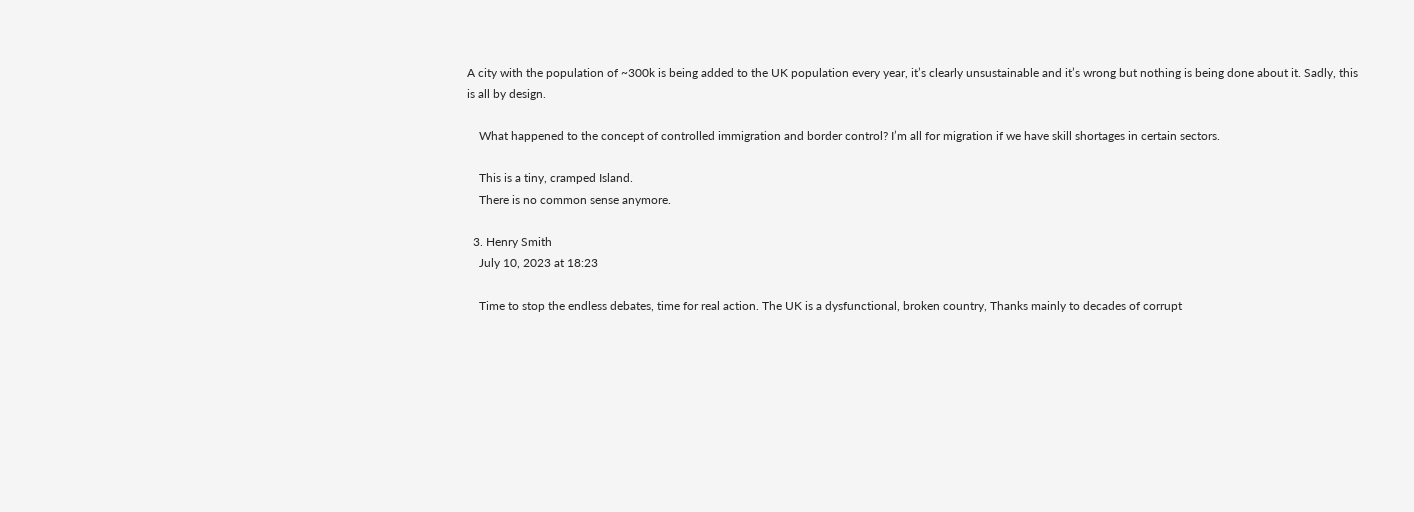A city with the population of ~300k is being added to the UK population every year, it’s clearly unsustainable and it’s wrong but nothing is being done about it. Sadly, this is all by design.

    What happened to the concept of controlled immigration and border control? I’m all for migration if we have skill shortages in certain sectors.

    This is a tiny, cramped Island.
    There is no common sense anymore.

  3. Henry Smith
    July 10, 2023 at 18:23

    Time to stop the endless debates, time for real action. The UK is a dysfunctional, broken country, Thanks mainly to decades of corrupt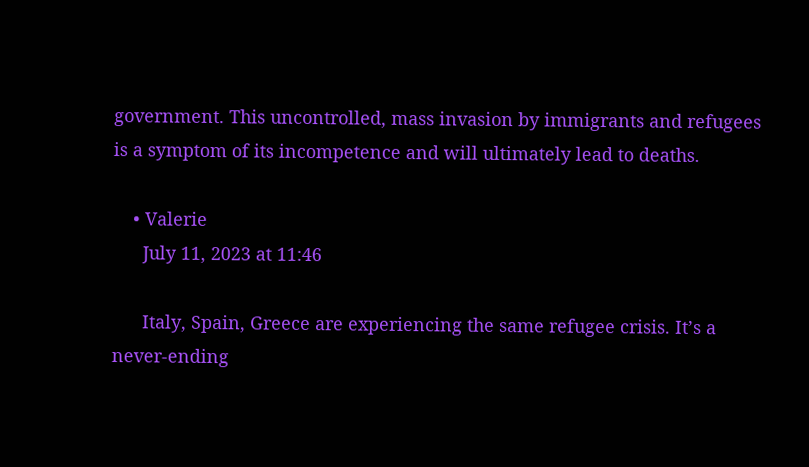government. This uncontrolled, mass invasion by immigrants and refugees is a symptom of its incompetence and will ultimately lead to deaths.

    • Valerie
      July 11, 2023 at 11:46

      Italy, Spain, Greece are experiencing the same refugee crisis. It’s a never-ending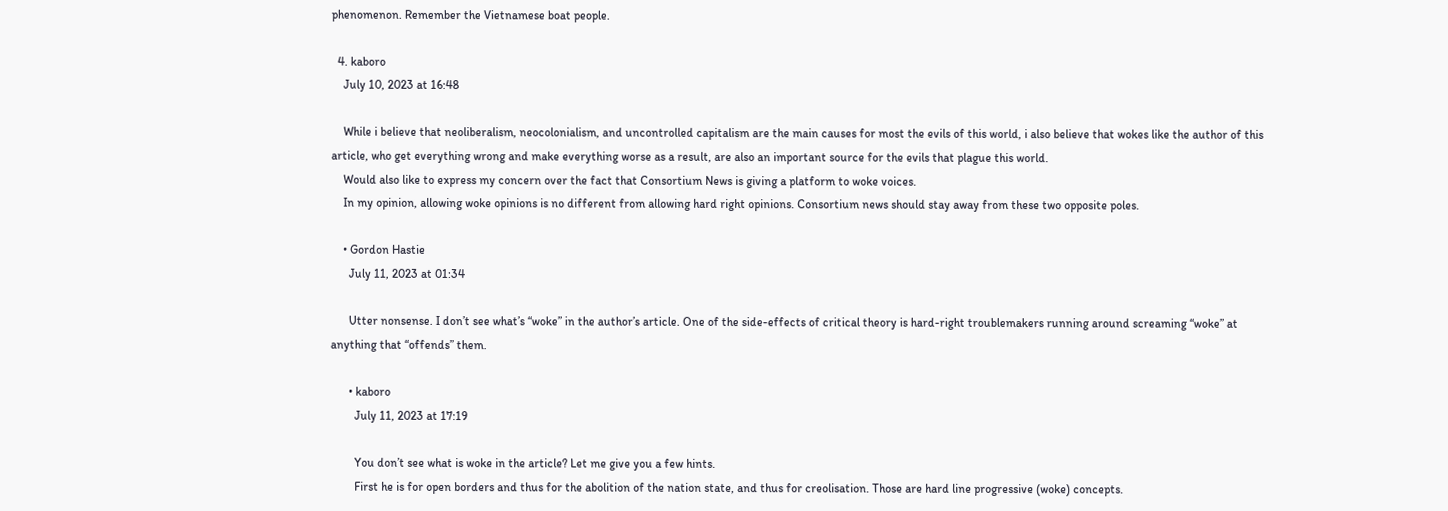phenomenon. Remember the Vietnamese boat people.

  4. kaboro
    July 10, 2023 at 16:48

    While i believe that neoliberalism, neocolonialism, and uncontrolled capitalism are the main causes for most the evils of this world, i also believe that wokes like the author of this article, who get everything wrong and make everything worse as a result, are also an important source for the evils that plague this world.
    Would also like to express my concern over the fact that Consortium News is giving a platform to woke voices.
    In my opinion, allowing woke opinions is no different from allowing hard right opinions. Consortium news should stay away from these two opposite poles.

    • Gordon Hastie
      July 11, 2023 at 01:34

      Utter nonsense. I don’t see what’s “woke” in the author’s article. One of the side-effects of critical theory is hard-right troublemakers running around screaming “woke” at anything that “offends” them.

      • kaboro
        July 11, 2023 at 17:19

        You don’t see what is woke in the article? Let me give you a few hints.
        First he is for open borders and thus for the abolition of the nation state, and thus for creolisation. Those are hard line progressive (woke) concepts.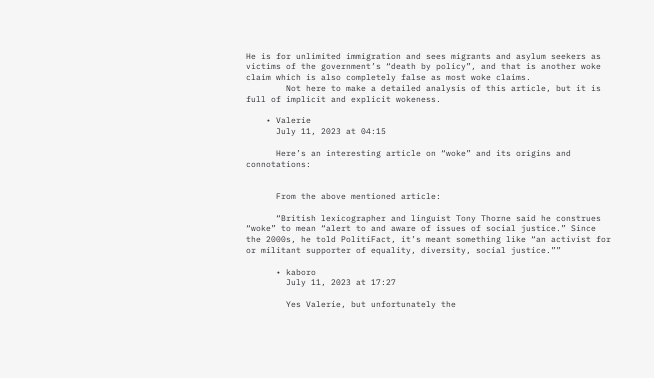He is for unlimited immigration and sees migrants and asylum seekers as victims of the government’s “death by policy”, and that is another woke claim which is also completely false as most woke claims.
        Not here to make a detailed analysis of this article, but it is full of implicit and explicit wokeness.

    • Valerie
      July 11, 2023 at 04:15

      Here’s an interesting article on “woke” and its origins and connotations:


      From the above mentioned article:

      “British lexicographer and linguist Tony Thorne said he construes “woke” to mean “alert to and aware of issues of social justice.” Since the 2000s, he told PolitiFact, it’s meant something like “an activist for or militant supporter of equality, diversity, social justice.””

      • kaboro
        July 11, 2023 at 17:27

        Yes Valerie, but unfortunately the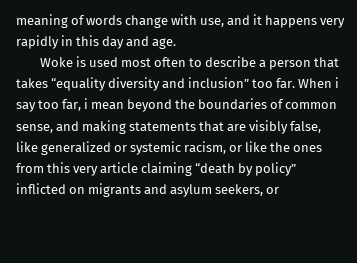meaning of words change with use, and it happens very rapidly in this day and age.
        Woke is used most often to describe a person that takes “equality diversity and inclusion” too far. When i say too far, i mean beyond the boundaries of common sense, and making statements that are visibly false, like generalized or systemic racism, or like the ones from this very article claiming “death by policy” inflicted on migrants and asylum seekers, or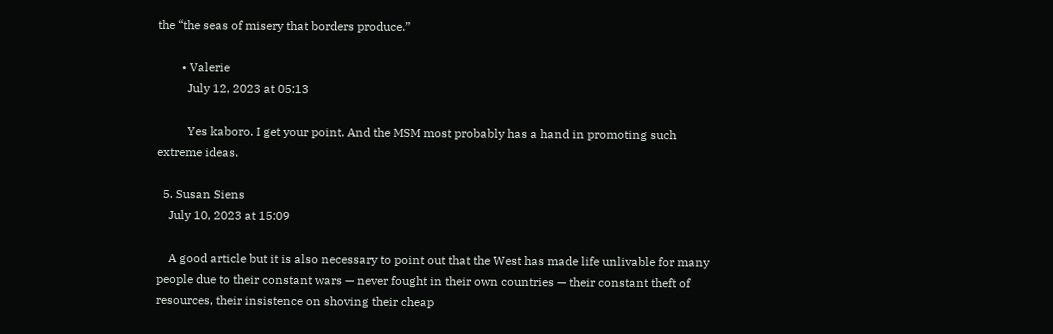the “the seas of misery that borders produce.”

        • Valerie
          July 12, 2023 at 05:13

          Yes kaboro. I get your point. And the MSM most probably has a hand in promoting such extreme ideas.

  5. Susan Siens
    July 10, 2023 at 15:09

    A good article but it is also necessary to point out that the West has made life unlivable for many people due to their constant wars — never fought in their own countries — their constant theft of resources, their insistence on shoving their cheap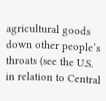agricultural goods down other people’s throats (see the U.S. in relation to Central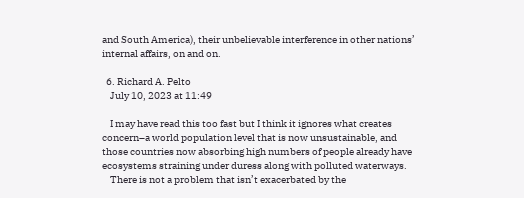and South America), their unbelievable interference in other nations’ internal affairs, on and on.

  6. Richard A. Pelto
    July 10, 2023 at 11:49

    I may have read this too fast but I think it ignores what creates concern–a world population level that is now unsustainable, and those countries now absorbing high numbers of people already have ecosystems straining under duress along with polluted waterways.
    There is not a problem that isn’t exacerbated by the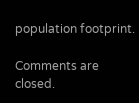population footprint.

Comments are closed.